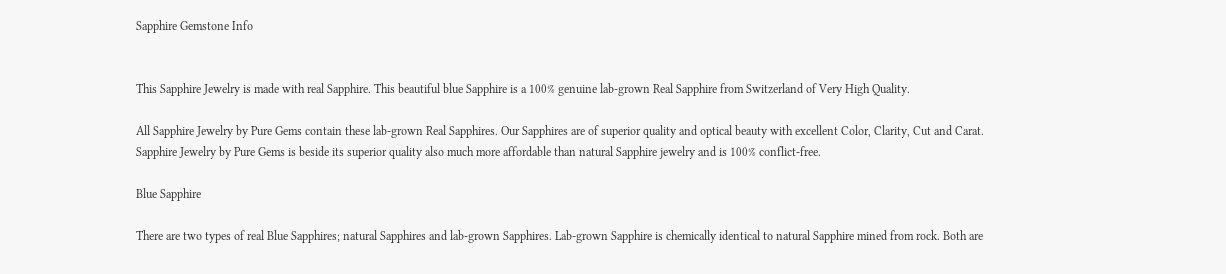Sapphire Gemstone Info


This Sapphire Jewelry is made with real Sapphire. This beautiful blue Sapphire is a 100% genuine lab-grown Real Sapphire from Switzerland of Very High Quality.

All Sapphire Jewelry by Pure Gems contain these lab-grown Real Sapphires. Our Sapphires are of superior quality and optical beauty with excellent Color, Clarity, Cut and Carat. Sapphire Jewelry by Pure Gems is beside its superior quality also much more affordable than natural Sapphire jewelry and is 100% conflict-free.

Blue Sapphire

There are two types of real Blue Sapphires; natural Sapphires and lab-grown Sapphires. Lab-grown Sapphire is chemically identical to natural Sapphire mined from rock. Both are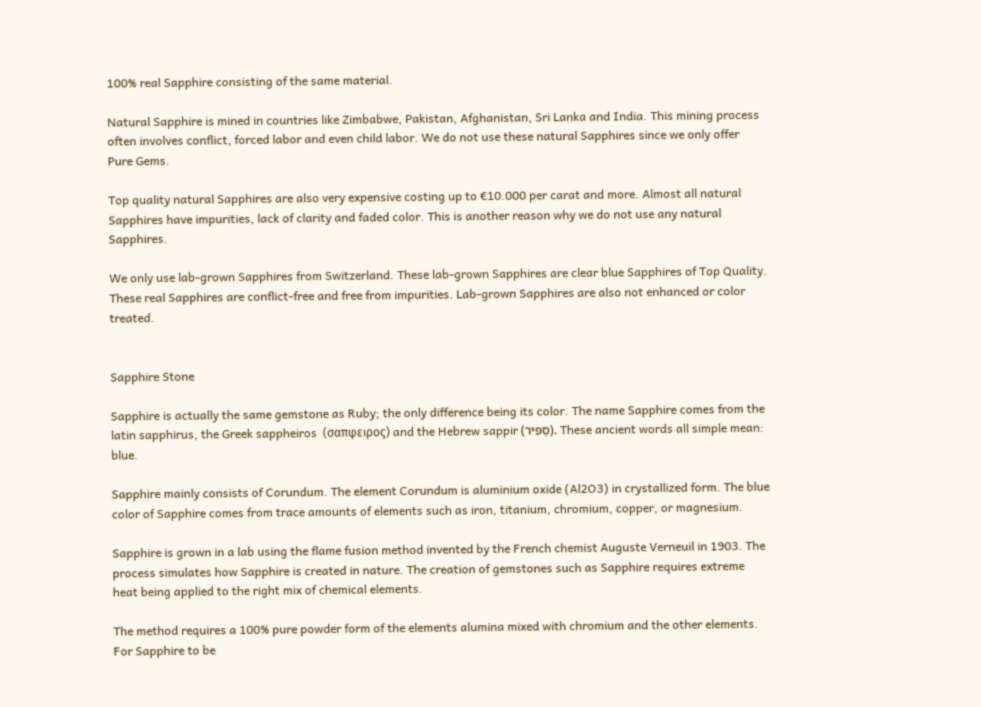100% real Sapphire consisting of the same material.

Natural Sapphire is mined in countries like Zimbabwe, Pakistan, Afghanistan, Sri Lanka and India. This mining process often involves conflict, forced labor and even child labor. We do not use these natural Sapphires since we only offer Pure Gems.

Top quality natural Sapphires are also very expensive costing up to €10.000 per carat and more. Almost all natural Sapphires have impurities, lack of clarity and faded color. This is another reason why we do not use any natural Sapphires.

We only use lab-grown Sapphires from Switzerland. These lab-grown Sapphires are clear blue Sapphires of Top Quality. These real Sapphires are conflict-free and free from impurities. Lab-grown Sapphires are also not enhanced or color treated.


Sapphire Stone

Sapphire is actually the same gemstone as Ruby; the only difference being its color. The name Sapphire comes from the latin sapphirus, the Greek sappheiros  (σαπφειρος) and the Hebrew sappir (סַפִּיר). These ancient words all simple mean: blue.

Sapphire mainly consists of Corundum. The element Corundum is aluminium oxide (Al2O3) in crystallized form. The blue color of Sapphire comes from trace amounts of elements such as iron, titanium, chromium, copper, or magnesium.

Sapphire is grown in a lab using the flame fusion method invented by the French chemist Auguste Verneuil in 1903. The process simulates how Sapphire is created in nature. The creation of gemstones such as Sapphire requires extreme heat being applied to the right mix of chemical elements.

The method requires a 100% pure powder form of the elements alumina mixed with chromium and the other elements. For Sapphire to be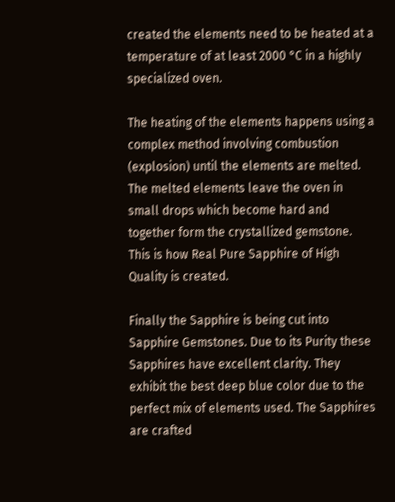created the elements need to be heated at a temperature of at least 2000 °C in a highly specialized oven.

The heating of the elements happens using a complex method involving combustion (explosion) until the elements are melted. The melted elements leave the oven in small drops which become hard and together form the crystallized gemstone. This is how Real Pure Sapphire of High Quality is created.

Finally the Sapphire is being cut into Sapphire Gemstones. Due to its Purity these Sapphires have excellent clarity. They exhibit the best deep blue color due to the perfect mix of elements used. The Sapphires are crafted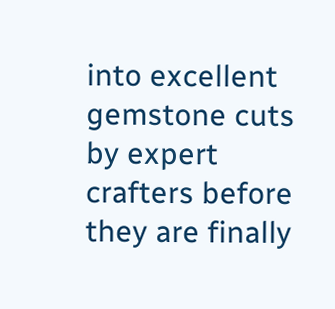into excellent gemstone cuts by expert crafters before they are finally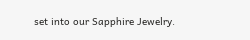set into our Sapphire Jewelry.